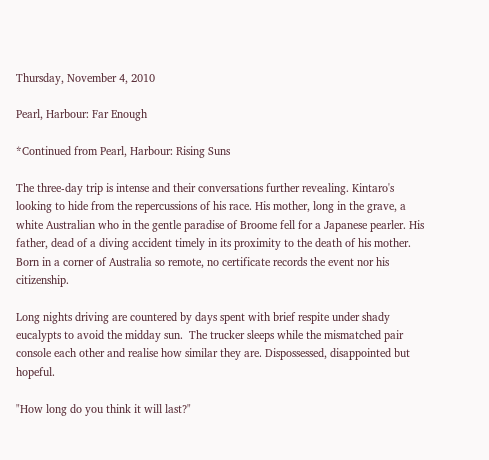Thursday, November 4, 2010

Pearl, Harbour: Far Enough

*Continued from Pearl, Harbour: Rising Suns

The three-day trip is intense and their conversations further revealing. Kintaro's looking to hide from the repercussions of his race. His mother, long in the grave, a white Australian who in the gentle paradise of Broome fell for a Japanese pearler. His father, dead of a diving accident timely in its proximity to the death of his mother. Born in a corner of Australia so remote, no certificate records the event nor his citizenship.

Long nights driving are countered by days spent with brief respite under shady eucalypts to avoid the midday sun.  The trucker sleeps while the mismatched pair console each other and realise how similar they are. Dispossessed, disappointed but hopeful.

"How long do you think it will last?"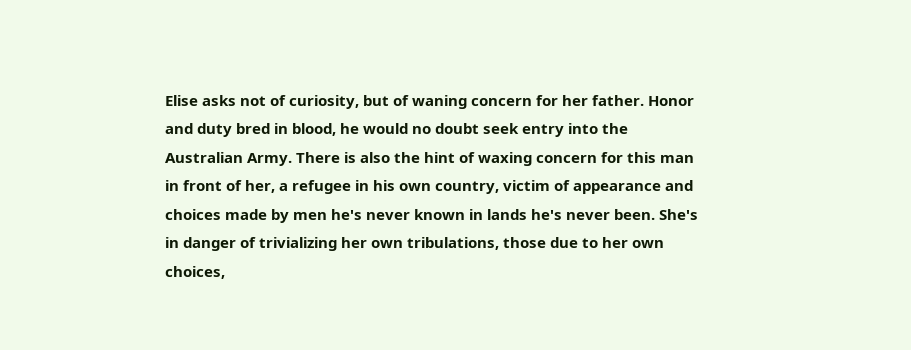Elise asks not of curiosity, but of waning concern for her father. Honor and duty bred in blood, he would no doubt seek entry into the Australian Army. There is also the hint of waxing concern for this man in front of her, a refugee in his own country, victim of appearance and choices made by men he's never known in lands he's never been. She's in danger of trivializing her own tribulations, those due to her own choices,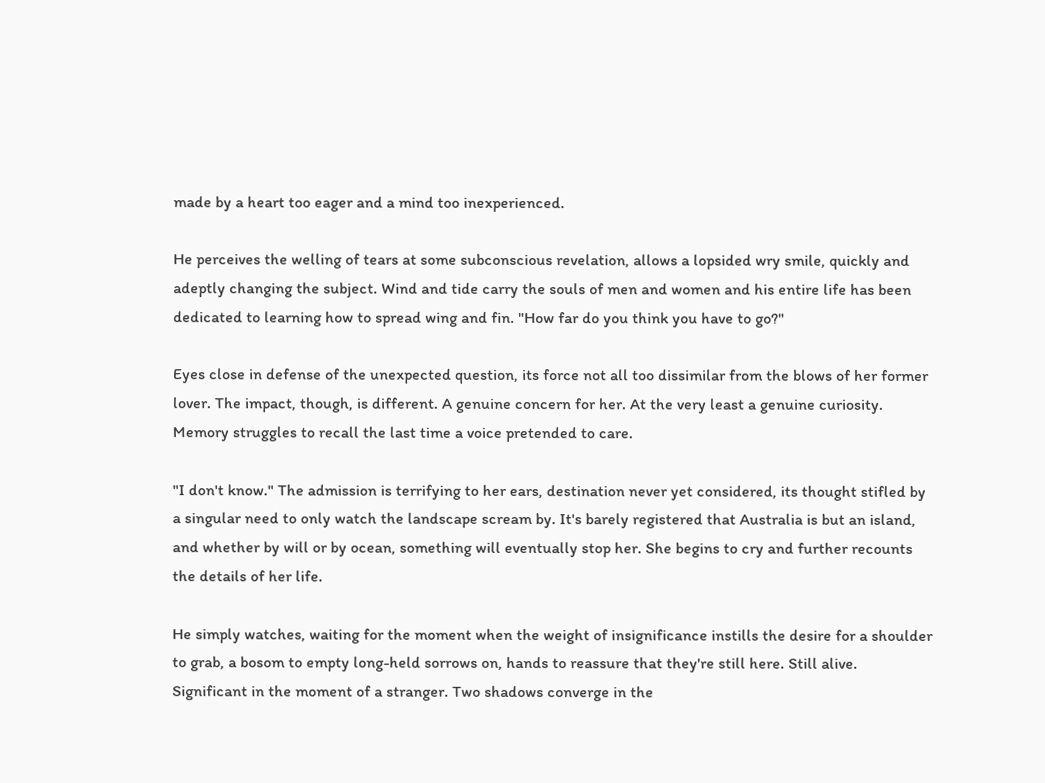made by a heart too eager and a mind too inexperienced.

He perceives the welling of tears at some subconscious revelation, allows a lopsided wry smile, quickly and adeptly changing the subject. Wind and tide carry the souls of men and women and his entire life has been dedicated to learning how to spread wing and fin. "How far do you think you have to go?"

Eyes close in defense of the unexpected question, its force not all too dissimilar from the blows of her former lover. The impact, though, is different. A genuine concern for her. At the very least a genuine curiosity. Memory struggles to recall the last time a voice pretended to care.

"I don't know." The admission is terrifying to her ears, destination never yet considered, its thought stifled by a singular need to only watch the landscape scream by. It's barely registered that Australia is but an island, and whether by will or by ocean, something will eventually stop her. She begins to cry and further recounts the details of her life.

He simply watches, waiting for the moment when the weight of insignificance instills the desire for a shoulder to grab, a bosom to empty long-held sorrows on, hands to reassure that they're still here. Still alive. Significant in the moment of a stranger. Two shadows converge in the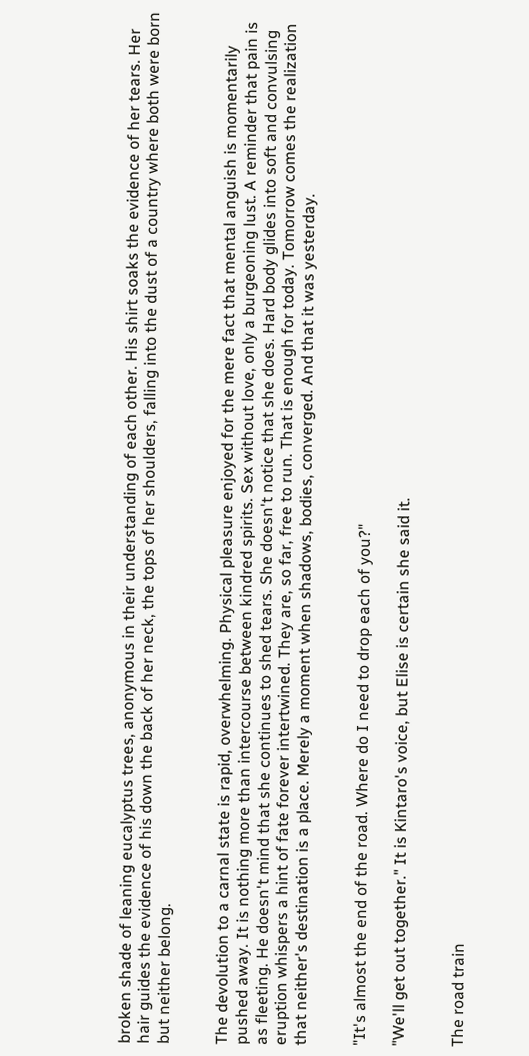broken shade of leaning eucalyptus trees, anonymous in their understanding of each other. His shirt soaks the evidence of her tears. Her hair guides the evidence of his down the back of her neck, the tops of her shoulders, falling into the dust of a country where both were born but neither belong.


The devolution to a carnal state is rapid, overwhelming. Physical pleasure enjoyed for the mere fact that mental anguish is momentarily pushed away. It is nothing more than intercourse between kindred spirits. Sex without love, only a burgeoning lust. A reminder that pain is as fleeting. He doesn't mind that she continues to shed tears. She doesn't notice that she does. Hard body glides into soft and convulsing eruption whispers a hint of fate forever intertwined. They are, so far, free to run. That is enough for today. Tomorrow comes the realization that neither's destination is a place. Merely a moment when shadows, bodies, converged. And that it was yesterday.


"It's almost the end of the road. Where do I need to drop each of you?"

"We'll get out together." It is Kintaro's voice, but Elise is certain she said it.


The road train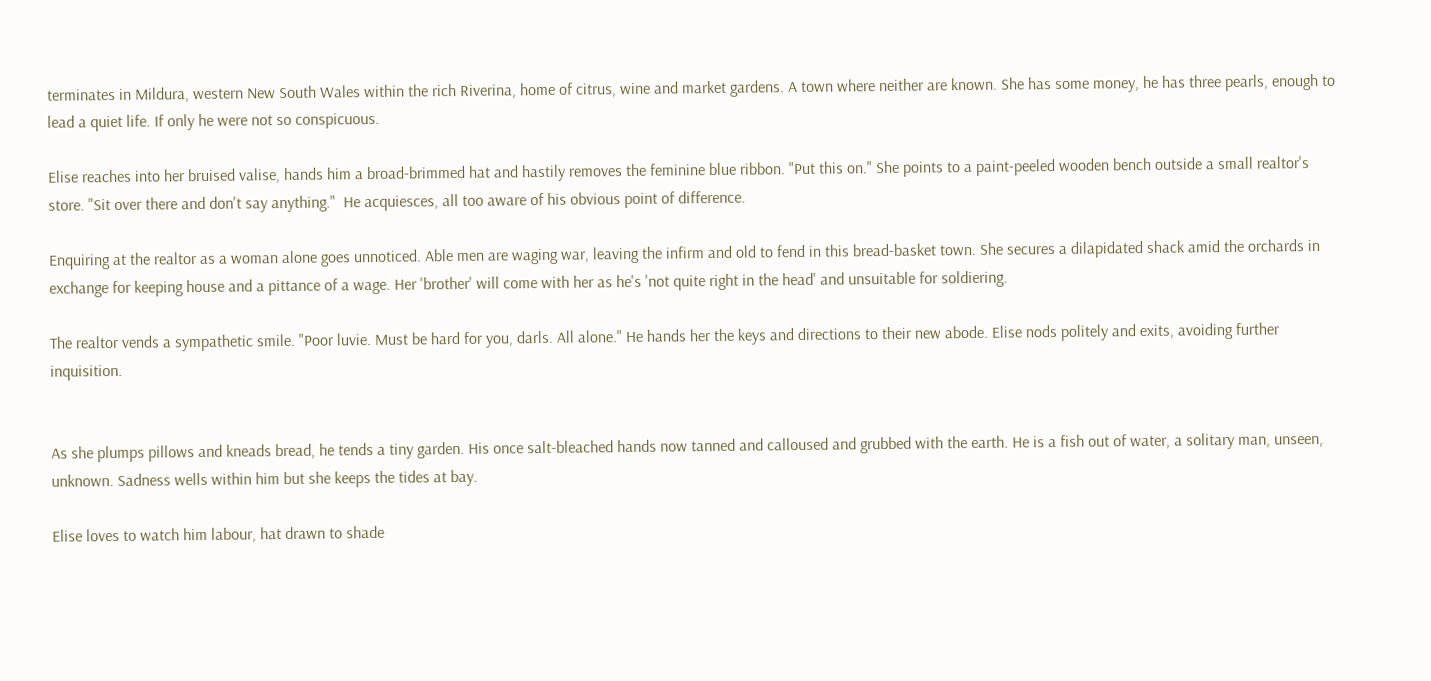terminates in Mildura, western New South Wales within the rich Riverina, home of citrus, wine and market gardens. A town where neither are known. She has some money, he has three pearls, enough to lead a quiet life. If only he were not so conspicuous.

Elise reaches into her bruised valise, hands him a broad-brimmed hat and hastily removes the feminine blue ribbon. "Put this on." She points to a paint-peeled wooden bench outside a small realtor's store. "Sit over there and don't say anything."  He acquiesces, all too aware of his obvious point of difference.

Enquiring at the realtor as a woman alone goes unnoticed. Able men are waging war, leaving the infirm and old to fend in this bread-basket town. She secures a dilapidated shack amid the orchards in exchange for keeping house and a pittance of a wage. Her 'brother' will come with her as he's 'not quite right in the head' and unsuitable for soldiering.

The realtor vends a sympathetic smile. "Poor luvie. Must be hard for you, darls. All alone." He hands her the keys and directions to their new abode. Elise nods politely and exits, avoiding further inquisition.


As she plumps pillows and kneads bread, he tends a tiny garden. His once salt-bleached hands now tanned and calloused and grubbed with the earth. He is a fish out of water, a solitary man, unseen, unknown. Sadness wells within him but she keeps the tides at bay.

Elise loves to watch him labour, hat drawn to shade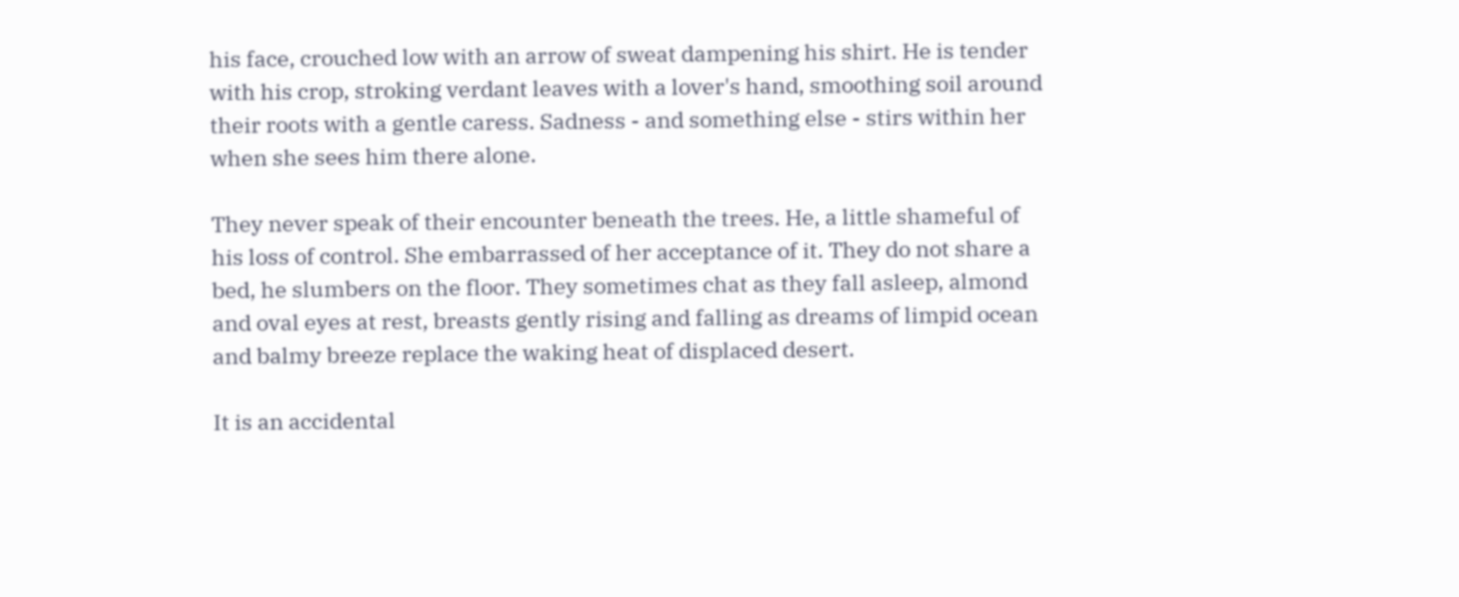his face, crouched low with an arrow of sweat dampening his shirt. He is tender with his crop, stroking verdant leaves with a lover's hand, smoothing soil around their roots with a gentle caress. Sadness - and something else - stirs within her when she sees him there alone.

They never speak of their encounter beneath the trees. He, a little shameful of his loss of control. She embarrassed of her acceptance of it. They do not share a bed, he slumbers on the floor. They sometimes chat as they fall asleep, almond and oval eyes at rest, breasts gently rising and falling as dreams of limpid ocean and balmy breeze replace the waking heat of displaced desert.

It is an accidental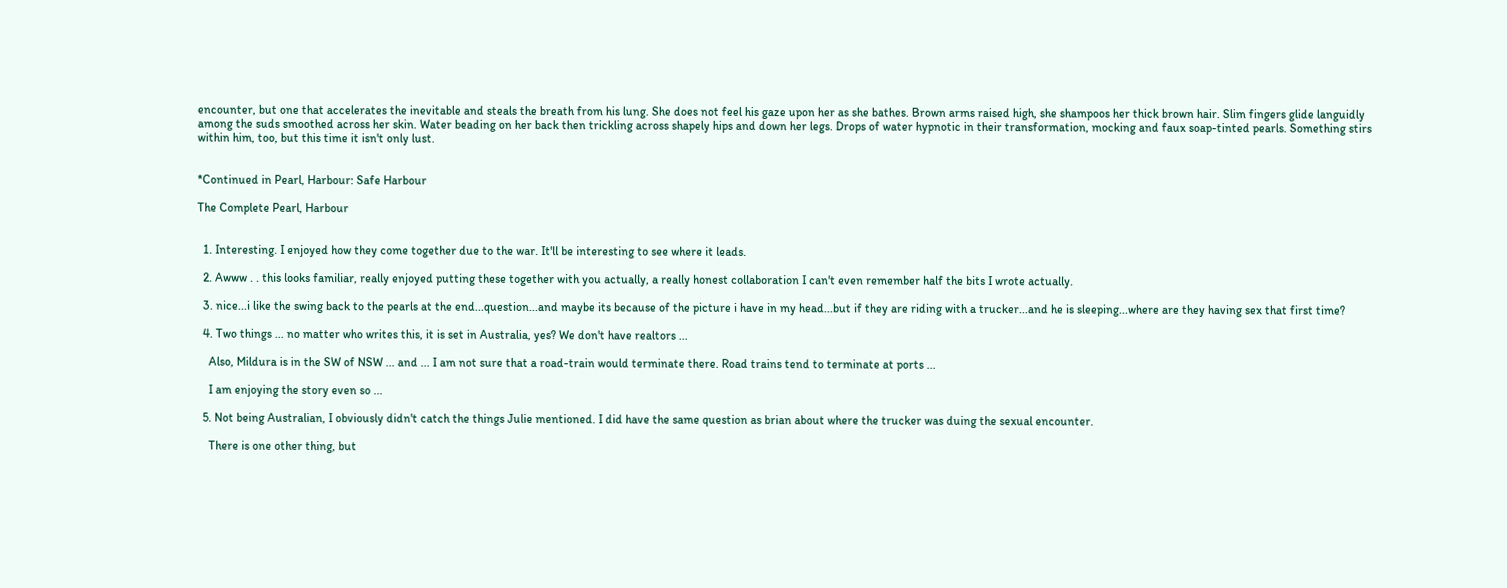encounter, but one that accelerates the inevitable and steals the breath from his lung. She does not feel his gaze upon her as she bathes. Brown arms raised high, she shampoos her thick brown hair. Slim fingers glide languidly among the suds smoothed across her skin. Water beading on her back then trickling across shapely hips and down her legs. Drops of water hypnotic in their transformation, mocking and faux soap-tinted pearls. Something stirs within him, too, but this time it isn't only lust.


*Continued in Pearl, Harbour: Safe Harbour

The Complete Pearl, Harbour


  1. Interesting. I enjoyed how they come together due to the war. It'll be interesting to see where it leads.

  2. Awww . . this looks familiar, really enjoyed putting these together with you actually, a really honest collaboration I can't even remember half the bits I wrote actually.

  3. nice...i like the swing back to the pearls at the end...question...and maybe its because of the picture i have in my head...but if they are riding with a trucker...and he is sleeping...where are they having sex that first time?

  4. Two things ... no matter who writes this, it is set in Australia, yes? We don't have realtors ...

    Also, Mildura is in the SW of NSW ... and ... I am not sure that a road-train would terminate there. Road trains tend to terminate at ports ...

    I am enjoying the story even so ...

  5. Not being Australian, I obviously didn't catch the things Julie mentioned. I did have the same question as brian about where the trucker was duing the sexual encounter.

    There is one other thing, but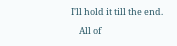I'll hold it till the end.

    All of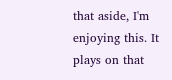that aside, I'm enjoying this. It plays on that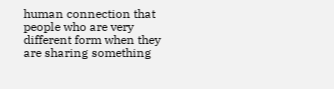human connection that people who are very different form when they are sharing something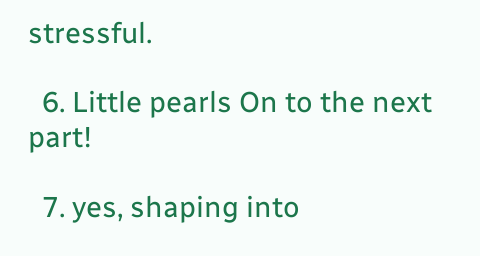stressful.

  6. Little pearls On to the next part!

  7. yes, shaping into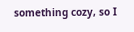something cozy, so I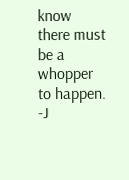know there must be a whopper to happen. -J